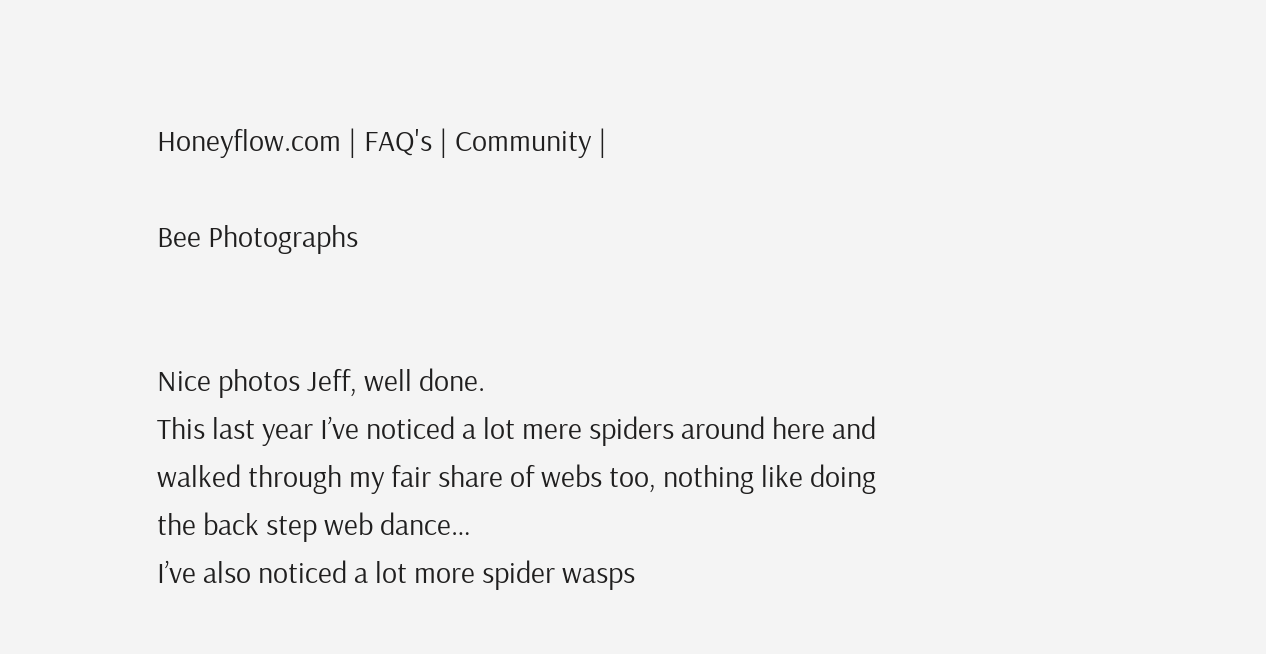Honeyflow.com | FAQ's | Community |

Bee Photographs


Nice photos Jeff, well done.
This last year I’ve noticed a lot mere spiders around here and walked through my fair share of webs too, nothing like doing the back step web dance…
I’ve also noticed a lot more spider wasps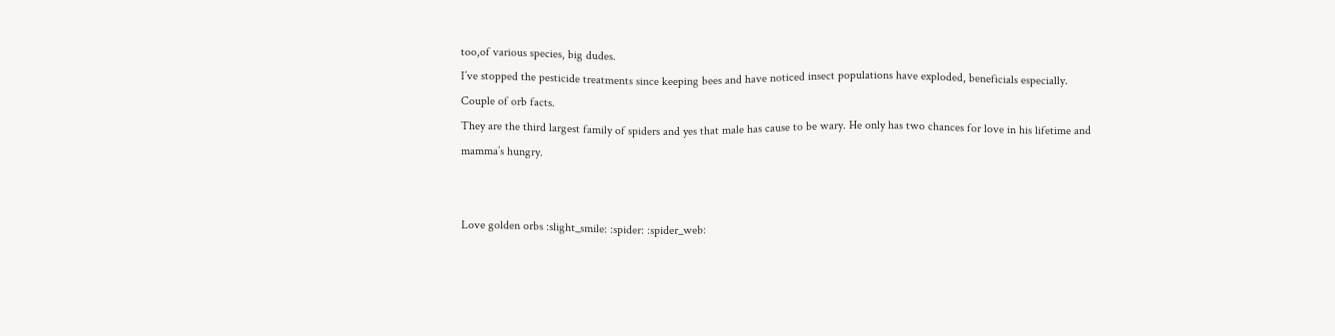too,of various species, big dudes.
I’ve stopped the pesticide treatments since keeping bees and have noticed insect populations have exploded, beneficials especially.
Couple of orb facts.
They are the third largest family of spiders and yes that male has cause to be wary. He only has two chances for love in his lifetime and mamma’s hungry.


Love golden orbs :slight_smile: :spider: :spider_web: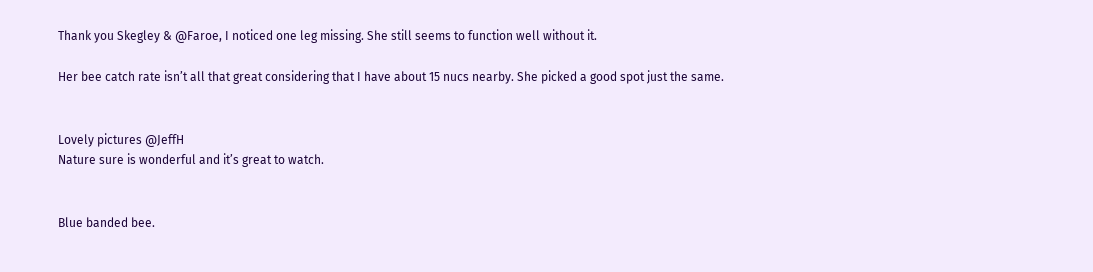Thank you Skegley & @Faroe, I noticed one leg missing. She still seems to function well without it.

Her bee catch rate isn’t all that great considering that I have about 15 nucs nearby. She picked a good spot just the same.


Lovely pictures @JeffH
Nature sure is wonderful and it’s great to watch.


Blue banded bee.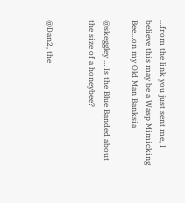…from the link you just sent me, I believe this may be a Wasp Mimicking Bee…on my Old Man Banksia

@skeggley … Is the Blue Banded about the size of a honeybee?


@Dan2, the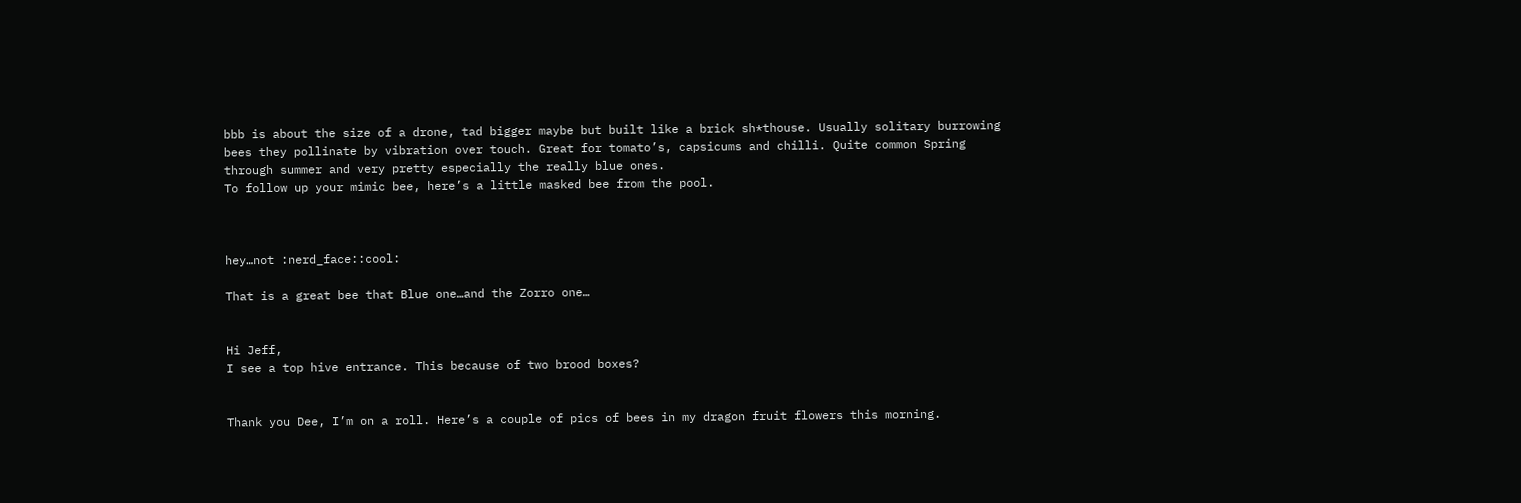bbb is about the size of a drone, tad bigger maybe but built like a brick sh*thouse. Usually solitary burrowing bees they pollinate by vibration over touch. Great for tomato’s, capsicums and chilli. Quite common Spring through summer and very pretty especially the really blue ones.
To follow up your mimic bee, here’s a little masked bee from the pool.



hey…not :nerd_face::cool:

That is a great bee that Blue one…and the Zorro one…


Hi Jeff,
I see a top hive entrance. This because of two brood boxes?


Thank you Dee, I’m on a roll. Here’s a couple of pics of bees in my dragon fruit flowers this morning.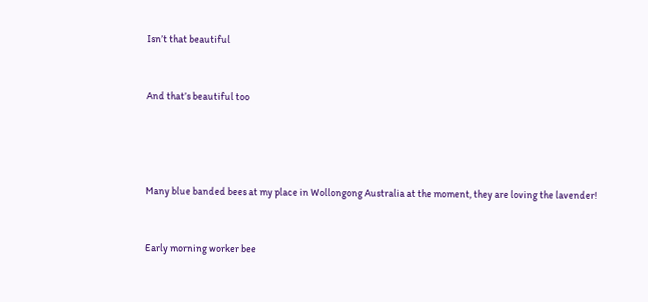Isn’t that beautiful


And that’s beautiful too




Many blue banded bees at my place in Wollongong Australia at the moment, they are loving the lavender!


Early morning worker bee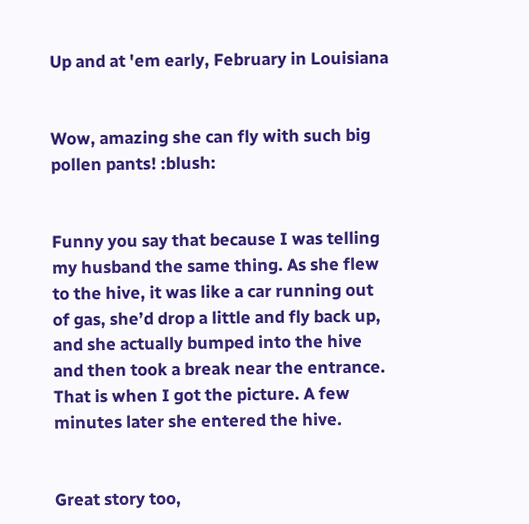Up and at 'em early, February in Louisiana


Wow, amazing she can fly with such big pollen pants! :blush:


Funny you say that because I was telling my husband the same thing. As she flew to the hive, it was like a car running out of gas, she’d drop a little and fly back up, and she actually bumped into the hive and then took a break near the entrance. That is when I got the picture. A few minutes later she entered the hive.


Great story too,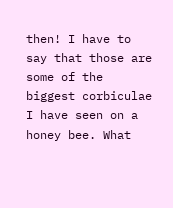then! I have to say that those are some of the biggest corbiculae I have seen on a honey bee. What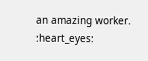an amazing worker. :heart_eyes: